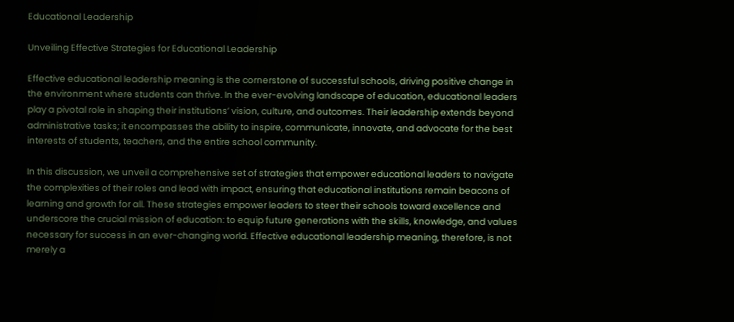Educational Leadership

Unveiling Effective Strategies for Educational Leadership

Effective educational leadership meaning is the cornerstone of successful schools, driving positive change in the environment where students can thrive. In the ever-evolving landscape of education, educational leaders play a pivotal role in shaping their institutions’ vision, culture, and outcomes. Their leadership extends beyond administrative tasks; it encompasses the ability to inspire, communicate, innovate, and advocate for the best interests of students, teachers, and the entire school community.

In this discussion, we unveil a comprehensive set of strategies that empower educational leaders to navigate the complexities of their roles and lead with impact, ensuring that educational institutions remain beacons of learning and growth for all. These strategies empower leaders to steer their schools toward excellence and underscore the crucial mission of education: to equip future generations with the skills, knowledge, and values necessary for success in an ever-changing world. Effective educational leadership meaning, therefore, is not merely a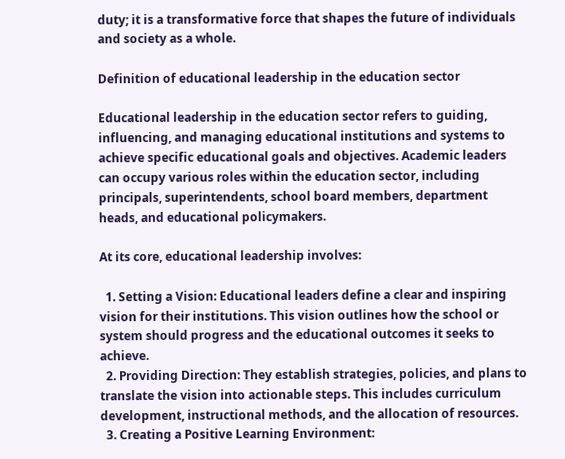duty; it is a transformative force that shapes the future of individuals and society as a whole.

Definition of educational leadership in the education sector

Educational leadership in the education sector refers to guiding, influencing, and managing educational institutions and systems to achieve specific educational goals and objectives. Academic leaders can occupy various roles within the education sector, including principals, superintendents, school board members, department heads, and educational policymakers.

At its core, educational leadership involves:

  1. Setting a Vision: Educational leaders define a clear and inspiring vision for their institutions. This vision outlines how the school or system should progress and the educational outcomes it seeks to achieve.
  2. Providing Direction: They establish strategies, policies, and plans to translate the vision into actionable steps. This includes curriculum development, instructional methods, and the allocation of resources.
  3. Creating a Positive Learning Environment: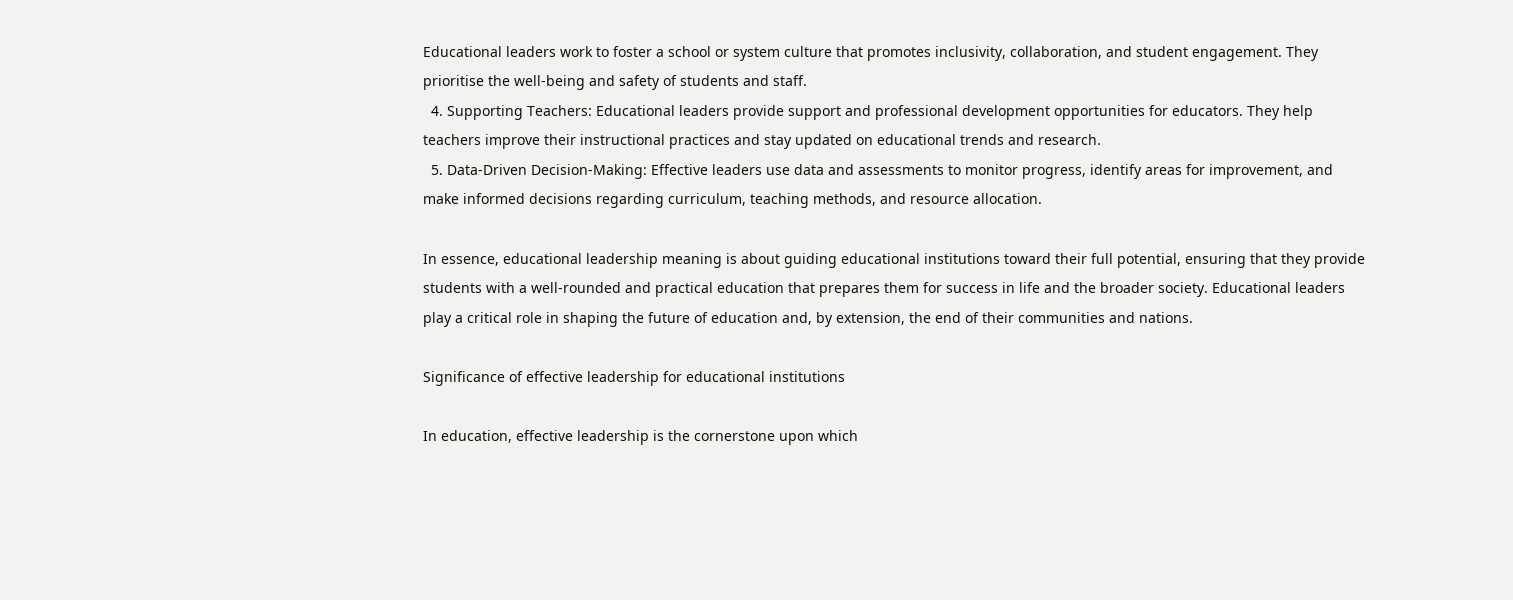Educational leaders work to foster a school or system culture that promotes inclusivity, collaboration, and student engagement. They prioritise the well-being and safety of students and staff.
  4. Supporting Teachers: Educational leaders provide support and professional development opportunities for educators. They help teachers improve their instructional practices and stay updated on educational trends and research.
  5. Data-Driven Decision-Making: Effective leaders use data and assessments to monitor progress, identify areas for improvement, and make informed decisions regarding curriculum, teaching methods, and resource allocation.

In essence, educational leadership meaning is about guiding educational institutions toward their full potential, ensuring that they provide students with a well-rounded and practical education that prepares them for success in life and the broader society. Educational leaders play a critical role in shaping the future of education and, by extension, the end of their communities and nations.

Significance of effective leadership for educational institutions

In education, effective leadership is the cornerstone upon which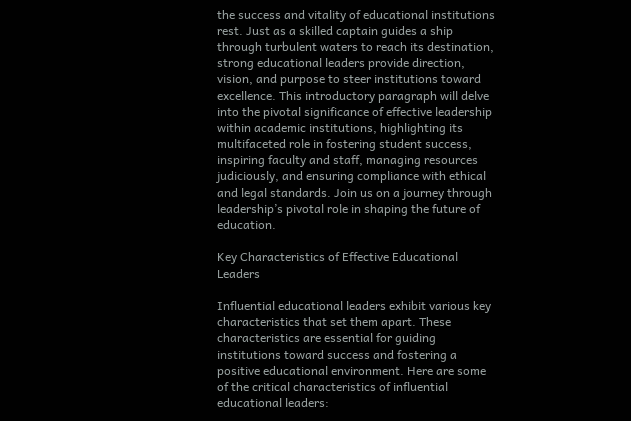the success and vitality of educational institutions rest. Just as a skilled captain guides a ship through turbulent waters to reach its destination, strong educational leaders provide direction, vision, and purpose to steer institutions toward excellence. This introductory paragraph will delve into the pivotal significance of effective leadership within academic institutions, highlighting its multifaceted role in fostering student success, inspiring faculty and staff, managing resources judiciously, and ensuring compliance with ethical and legal standards. Join us on a journey through leadership’s pivotal role in shaping the future of education.

Key Characteristics of Effective Educational Leaders

Influential educational leaders exhibit various key characteristics that set them apart. These characteristics are essential for guiding institutions toward success and fostering a positive educational environment. Here are some of the critical characteristics of influential educational leaders: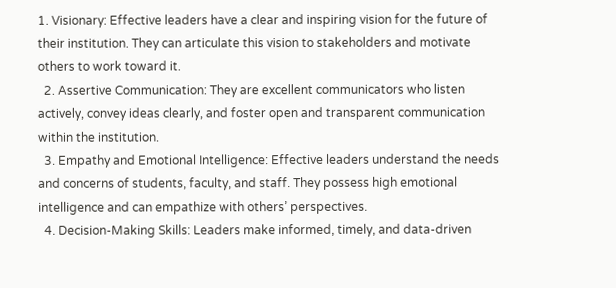1. Visionary: Effective leaders have a clear and inspiring vision for the future of their institution. They can articulate this vision to stakeholders and motivate others to work toward it.
  2. Assertive Communication: They are excellent communicators who listen actively, convey ideas clearly, and foster open and transparent communication within the institution.
  3. Empathy and Emotional Intelligence: Effective leaders understand the needs and concerns of students, faculty, and staff. They possess high emotional intelligence and can empathize with others’ perspectives.
  4. Decision-Making Skills: Leaders make informed, timely, and data-driven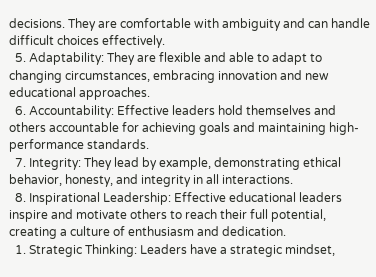decisions. They are comfortable with ambiguity and can handle difficult choices effectively.
  5. Adaptability: They are flexible and able to adapt to changing circumstances, embracing innovation and new educational approaches.
  6. Accountability: Effective leaders hold themselves and others accountable for achieving goals and maintaining high-performance standards.
  7. Integrity: They lead by example, demonstrating ethical behavior, honesty, and integrity in all interactions.
  8. Inspirational Leadership: Effective educational leaders inspire and motivate others to reach their full potential, creating a culture of enthusiasm and dedication.
  1. Strategic Thinking: Leaders have a strategic mindset,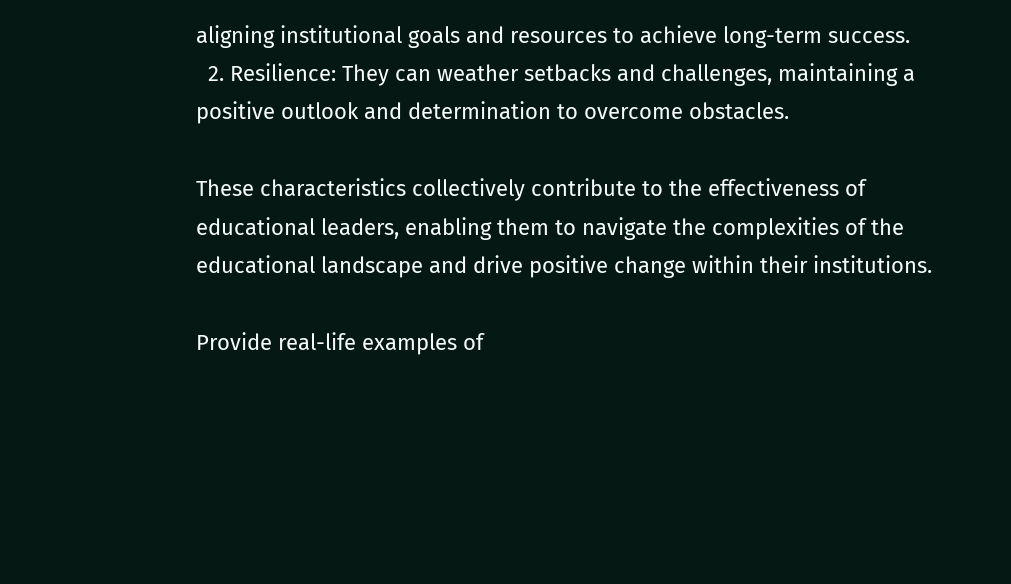aligning institutional goals and resources to achieve long-term success.
  2. Resilience: They can weather setbacks and challenges, maintaining a positive outlook and determination to overcome obstacles.

These characteristics collectively contribute to the effectiveness of educational leaders, enabling them to navigate the complexities of the educational landscape and drive positive change within their institutions.

Provide real-life examples of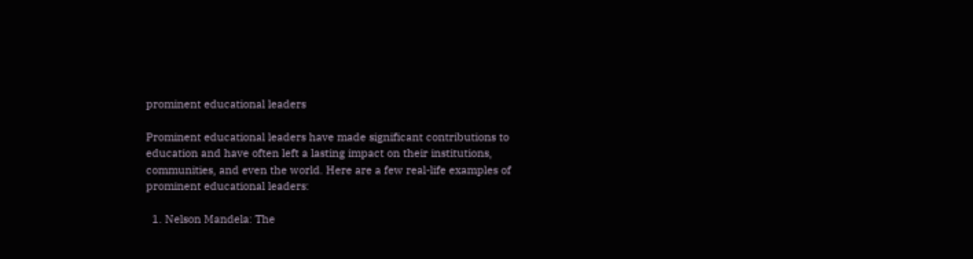prominent educational leaders

Prominent educational leaders have made significant contributions to education and have often left a lasting impact on their institutions, communities, and even the world. Here are a few real-life examples of prominent educational leaders:

  1. Nelson Mandela: The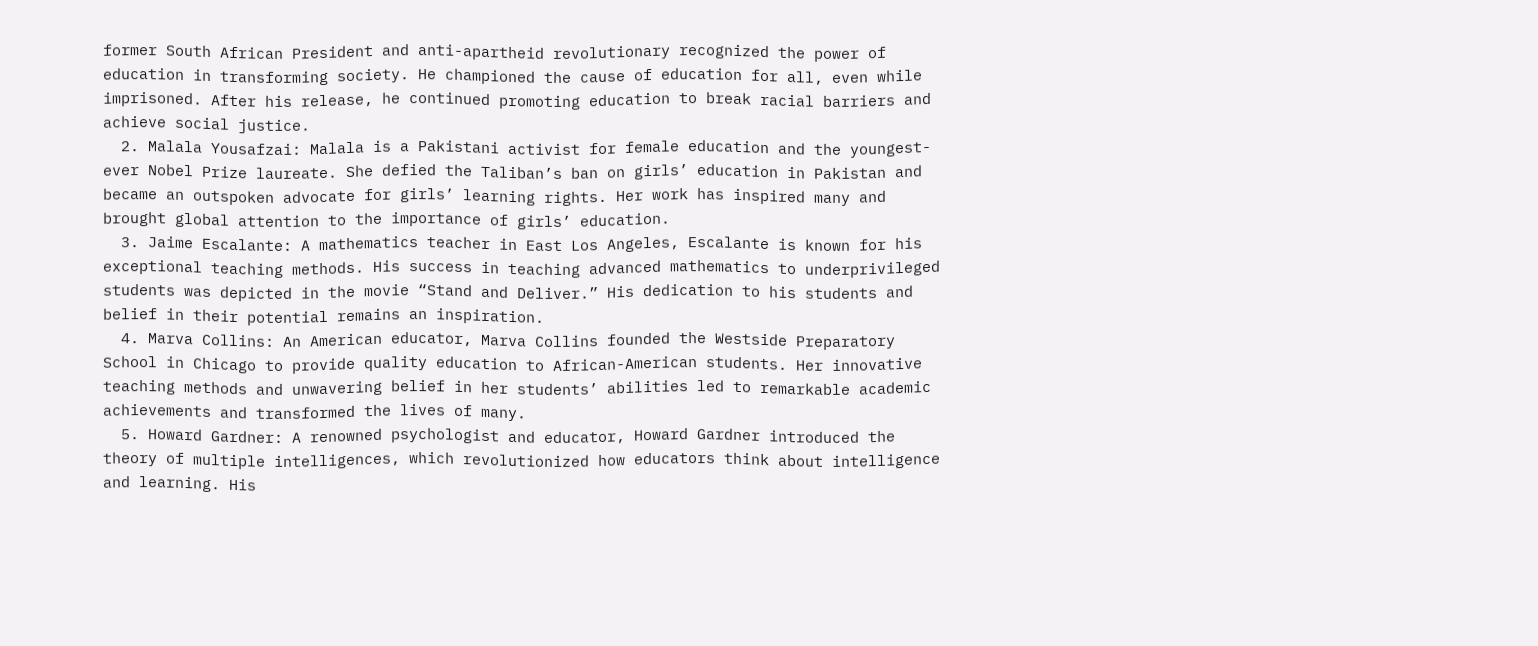former South African President and anti-apartheid revolutionary recognized the power of education in transforming society. He championed the cause of education for all, even while imprisoned. After his release, he continued promoting education to break racial barriers and achieve social justice.
  2. Malala Yousafzai: Malala is a Pakistani activist for female education and the youngest-ever Nobel Prize laureate. She defied the Taliban’s ban on girls’ education in Pakistan and became an outspoken advocate for girls’ learning rights. Her work has inspired many and brought global attention to the importance of girls’ education.
  3. Jaime Escalante: A mathematics teacher in East Los Angeles, Escalante is known for his exceptional teaching methods. His success in teaching advanced mathematics to underprivileged students was depicted in the movie “Stand and Deliver.” His dedication to his students and belief in their potential remains an inspiration.
  4. Marva Collins: An American educator, Marva Collins founded the Westside Preparatory School in Chicago to provide quality education to African-American students. Her innovative teaching methods and unwavering belief in her students’ abilities led to remarkable academic achievements and transformed the lives of many.
  5. Howard Gardner: A renowned psychologist and educator, Howard Gardner introduced the theory of multiple intelligences, which revolutionized how educators think about intelligence and learning. His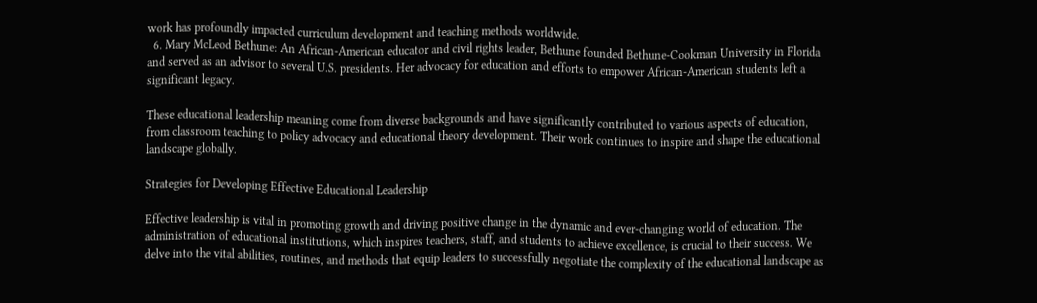work has profoundly impacted curriculum development and teaching methods worldwide.
  6. Mary McLeod Bethune: An African-American educator and civil rights leader, Bethune founded Bethune-Cookman University in Florida and served as an advisor to several U.S. presidents. Her advocacy for education and efforts to empower African-American students left a significant legacy.

These educational leadership meaning come from diverse backgrounds and have significantly contributed to various aspects of education, from classroom teaching to policy advocacy and educational theory development. Their work continues to inspire and shape the educational landscape globally.

Strategies for Developing Effective Educational Leadership

Effective leadership is vital in promoting growth and driving positive change in the dynamic and ever-changing world of education. The administration of educational institutions, which inspires teachers, staff, and students to achieve excellence, is crucial to their success. We delve into the vital abilities, routines, and methods that equip leaders to successfully negotiate the complexity of the educational landscape as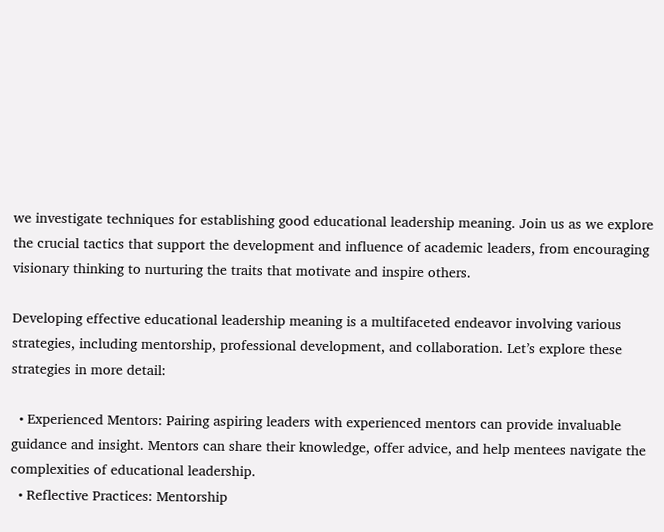we investigate techniques for establishing good educational leadership meaning. Join us as we explore the crucial tactics that support the development and influence of academic leaders, from encouraging visionary thinking to nurturing the traits that motivate and inspire others.

Developing effective educational leadership meaning is a multifaceted endeavor involving various strategies, including mentorship, professional development, and collaboration. Let’s explore these strategies in more detail:

  • Experienced Mentors: Pairing aspiring leaders with experienced mentors can provide invaluable guidance and insight. Mentors can share their knowledge, offer advice, and help mentees navigate the complexities of educational leadership.
  • Reflective Practices: Mentorship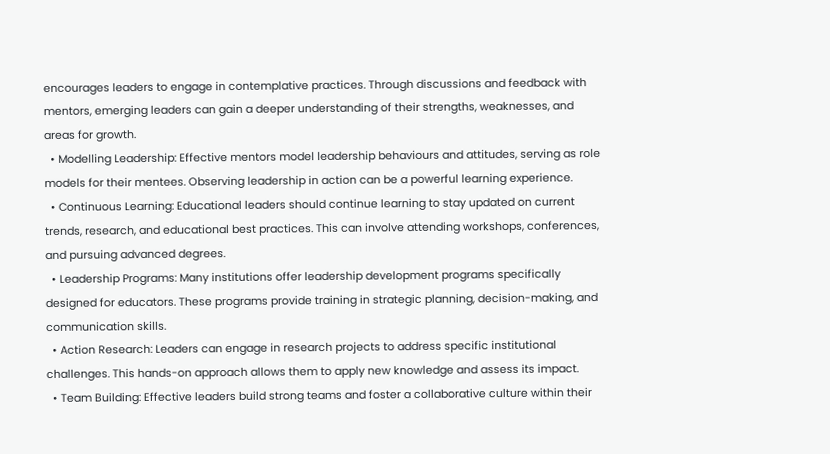encourages leaders to engage in contemplative practices. Through discussions and feedback with mentors, emerging leaders can gain a deeper understanding of their strengths, weaknesses, and areas for growth.
  • Modelling Leadership: Effective mentors model leadership behaviours and attitudes, serving as role models for their mentees. Observing leadership in action can be a powerful learning experience.
  • Continuous Learning: Educational leaders should continue learning to stay updated on current trends, research, and educational best practices. This can involve attending workshops, conferences, and pursuing advanced degrees.
  • Leadership Programs: Many institutions offer leadership development programs specifically designed for educators. These programs provide training in strategic planning, decision-making, and communication skills.
  • Action Research: Leaders can engage in research projects to address specific institutional challenges. This hands-on approach allows them to apply new knowledge and assess its impact.
  • Team Building: Effective leaders build strong teams and foster a collaborative culture within their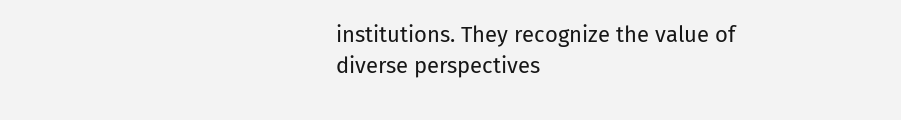institutions. They recognize the value of diverse perspectives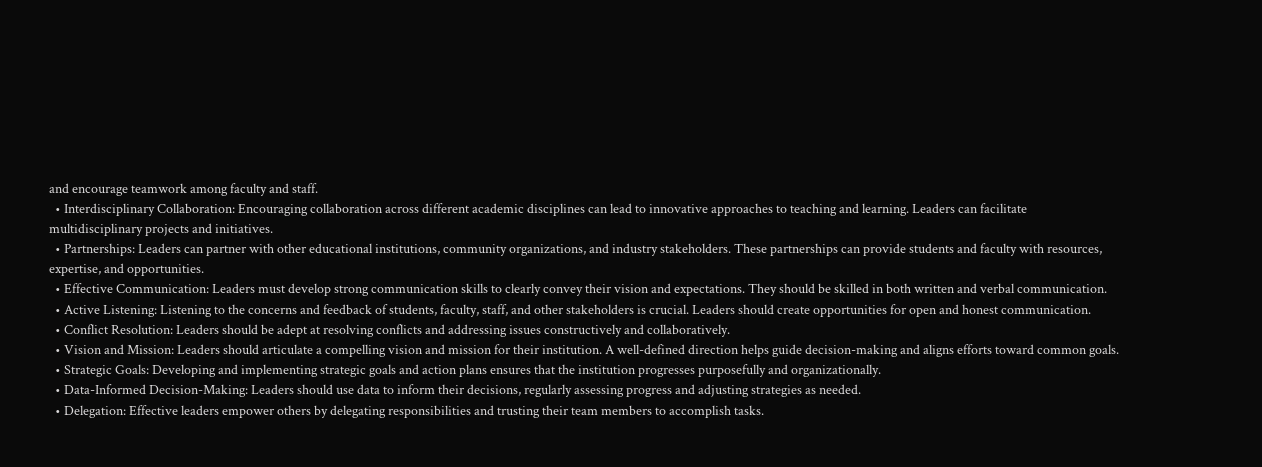and encourage teamwork among faculty and staff.
  • Interdisciplinary Collaboration: Encouraging collaboration across different academic disciplines can lead to innovative approaches to teaching and learning. Leaders can facilitate multidisciplinary projects and initiatives.
  • Partnerships: Leaders can partner with other educational institutions, community organizations, and industry stakeholders. These partnerships can provide students and faculty with resources, expertise, and opportunities.
  • Effective Communication: Leaders must develop strong communication skills to clearly convey their vision and expectations. They should be skilled in both written and verbal communication.
  • Active Listening: Listening to the concerns and feedback of students, faculty, staff, and other stakeholders is crucial. Leaders should create opportunities for open and honest communication.
  • Conflict Resolution: Leaders should be adept at resolving conflicts and addressing issues constructively and collaboratively.
  • Vision and Mission: Leaders should articulate a compelling vision and mission for their institution. A well-defined direction helps guide decision-making and aligns efforts toward common goals.
  • Strategic Goals: Developing and implementing strategic goals and action plans ensures that the institution progresses purposefully and organizationally.
  • Data-Informed Decision-Making: Leaders should use data to inform their decisions, regularly assessing progress and adjusting strategies as needed.
  • Delegation: Effective leaders empower others by delegating responsibilities and trusting their team members to accomplish tasks.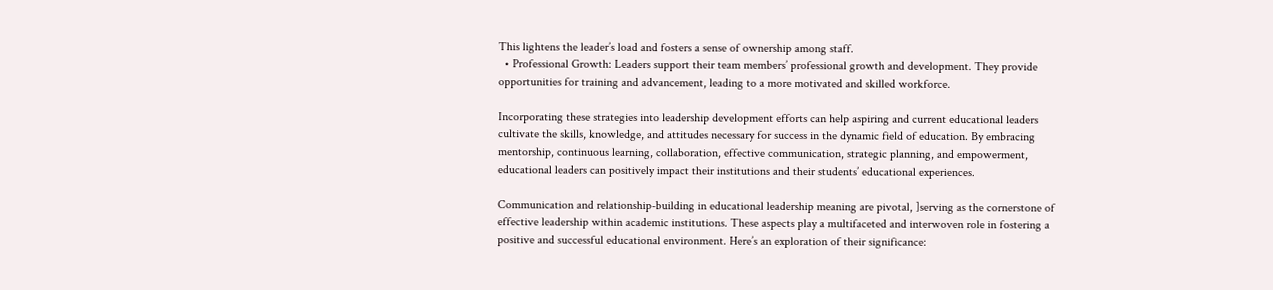This lightens the leader’s load and fosters a sense of ownership among staff.
  • Professional Growth: Leaders support their team members’ professional growth and development. They provide opportunities for training and advancement, leading to a more motivated and skilled workforce.

Incorporating these strategies into leadership development efforts can help aspiring and current educational leaders cultivate the skills, knowledge, and attitudes necessary for success in the dynamic field of education. By embracing mentorship, continuous learning, collaboration, effective communication, strategic planning, and empowerment, educational leaders can positively impact their institutions and their students’ educational experiences.

Communication and relationship-building in educational leadership meaning are pivotal, ]serving as the cornerstone of effective leadership within academic institutions. These aspects play a multifaceted and interwoven role in fostering a positive and successful educational environment. Here’s an exploration of their significance: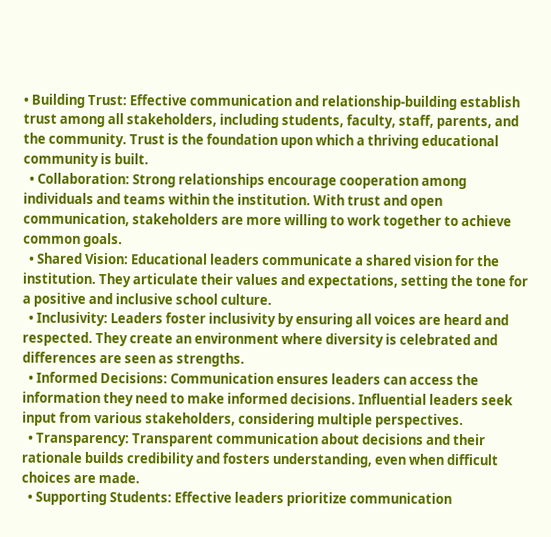• Building Trust: Effective communication and relationship-building establish trust among all stakeholders, including students, faculty, staff, parents, and the community. Trust is the foundation upon which a thriving educational community is built.
  • Collaboration: Strong relationships encourage cooperation among individuals and teams within the institution. With trust and open communication, stakeholders are more willing to work together to achieve common goals.
  • Shared Vision: Educational leaders communicate a shared vision for the institution. They articulate their values and expectations, setting the tone for a positive and inclusive school culture.
  • Inclusivity: Leaders foster inclusivity by ensuring all voices are heard and respected. They create an environment where diversity is celebrated and differences are seen as strengths.
  • Informed Decisions: Communication ensures leaders can access the information they need to make informed decisions. Influential leaders seek input from various stakeholders, considering multiple perspectives.
  • Transparency: Transparent communication about decisions and their rationale builds credibility and fosters understanding, even when difficult choices are made.
  • Supporting Students: Effective leaders prioritize communication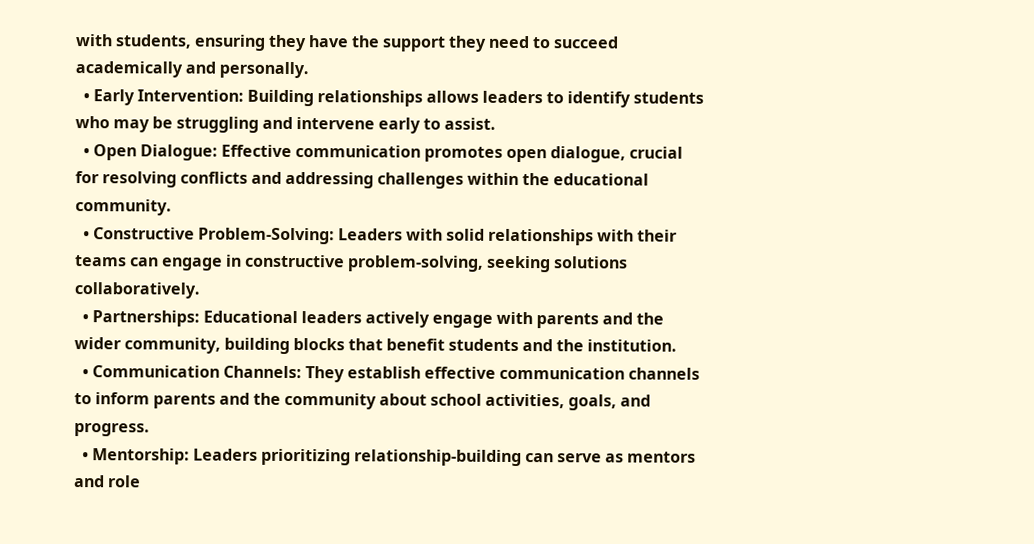with students, ensuring they have the support they need to succeed academically and personally.
  • Early Intervention: Building relationships allows leaders to identify students who may be struggling and intervene early to assist.
  • Open Dialogue: Effective communication promotes open dialogue, crucial for resolving conflicts and addressing challenges within the educational community.
  • Constructive Problem-Solving: Leaders with solid relationships with their teams can engage in constructive problem-solving, seeking solutions collaboratively.
  • Partnerships: Educational leaders actively engage with parents and the wider community, building blocks that benefit students and the institution.
  • Communication Channels: They establish effective communication channels to inform parents and the community about school activities, goals, and progress.
  • Mentorship: Leaders prioritizing relationship-building can serve as mentors and role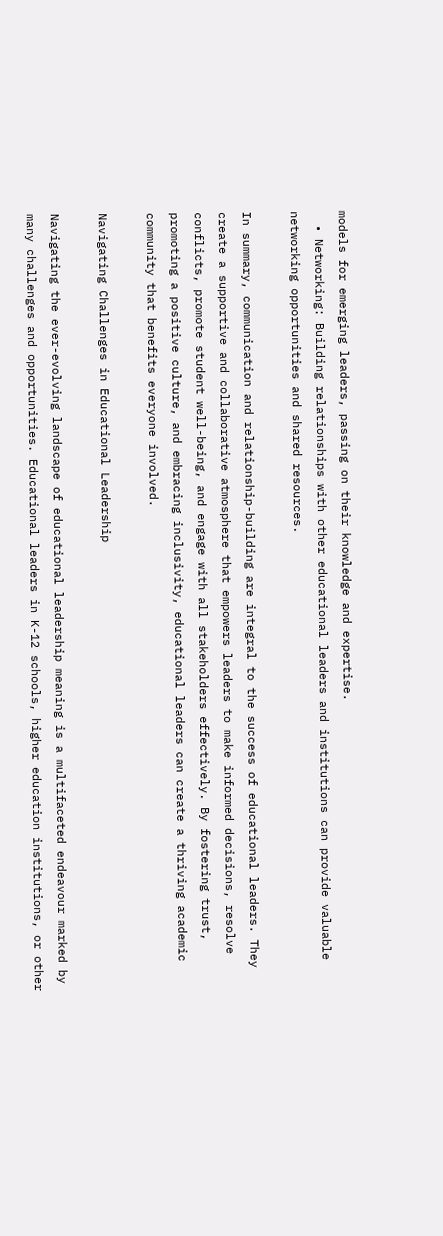models for emerging leaders, passing on their knowledge and expertise.
  • Networking: Building relationships with other educational leaders and institutions can provide valuable networking opportunities and shared resources.

In summary, communication and relationship-building are integral to the success of educational leaders. They create a supportive and collaborative atmosphere that empowers leaders to make informed decisions, resolve conflicts, promote student well-being, and engage with all stakeholders effectively. By fostering trust, promoting a positive culture, and embracing inclusivity, educational leaders can create a thriving academic community that benefits everyone involved.

Navigating Challenges in Educational Leadership

Navigating the ever-evolving landscape of educational leadership meaning is a multifaceted endeavour marked by many challenges and opportunities. Educational leaders in K-12 schools, higher education institutions, or other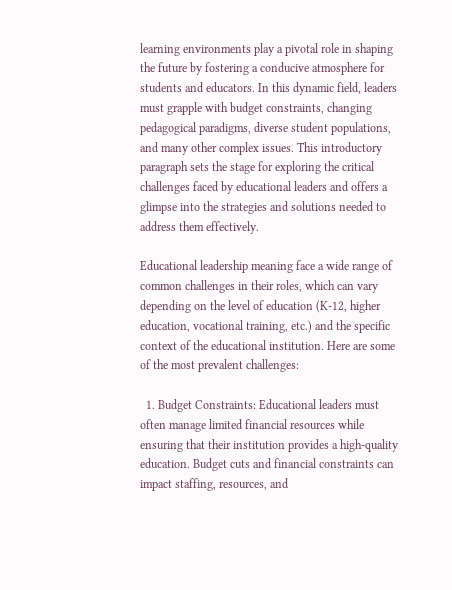learning environments play a pivotal role in shaping the future by fostering a conducive atmosphere for students and educators. In this dynamic field, leaders must grapple with budget constraints, changing pedagogical paradigms, diverse student populations, and many other complex issues. This introductory paragraph sets the stage for exploring the critical challenges faced by educational leaders and offers a glimpse into the strategies and solutions needed to address them effectively.

Educational leadership meaning face a wide range of common challenges in their roles, which can vary depending on the level of education (K-12, higher education, vocational training, etc.) and the specific context of the educational institution. Here are some of the most prevalent challenges:

  1. Budget Constraints: Educational leaders must often manage limited financial resources while ensuring that their institution provides a high-quality education. Budget cuts and financial constraints can impact staffing, resources, and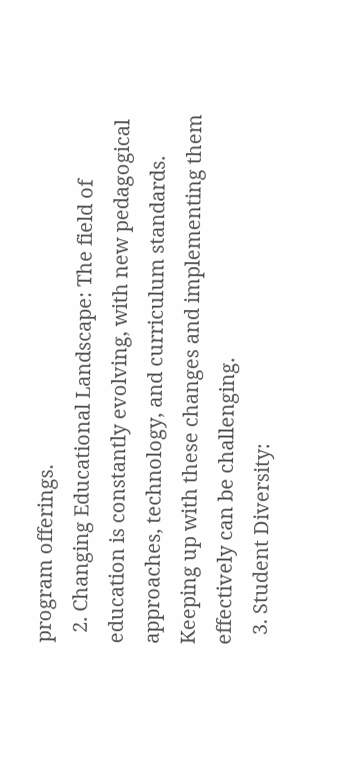program offerings.
  2. Changing Educational Landscape: The field of education is constantly evolving, with new pedagogical approaches, technology, and curriculum standards. Keeping up with these changes and implementing them effectively can be challenging.
  3. Student Diversity: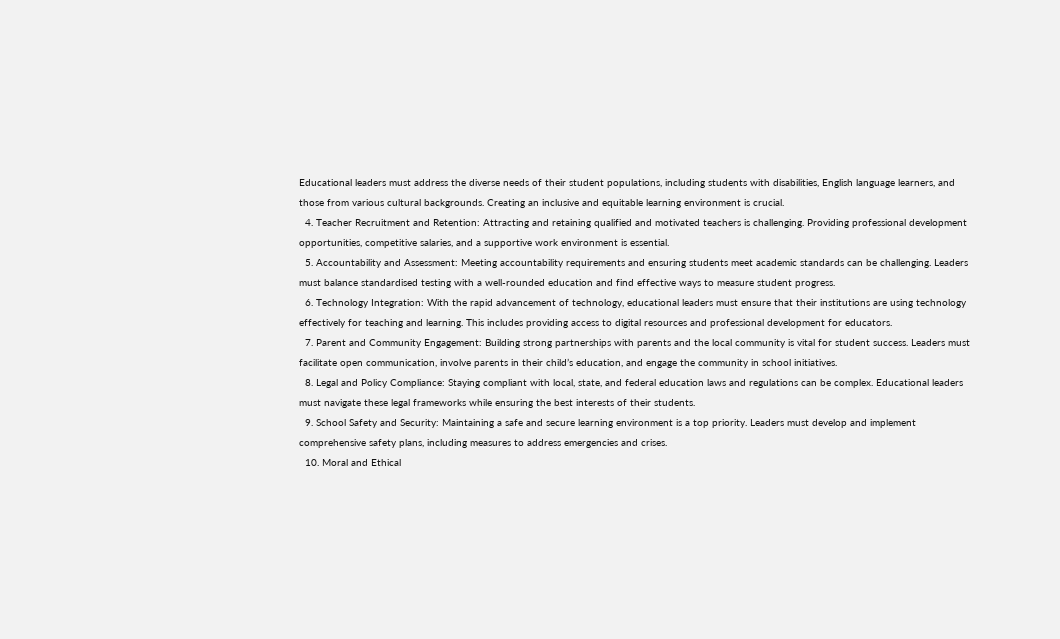Educational leaders must address the diverse needs of their student populations, including students with disabilities, English language learners, and those from various cultural backgrounds. Creating an inclusive and equitable learning environment is crucial.
  4. Teacher Recruitment and Retention: Attracting and retaining qualified and motivated teachers is challenging. Providing professional development opportunities, competitive salaries, and a supportive work environment is essential.
  5. Accountability and Assessment: Meeting accountability requirements and ensuring students meet academic standards can be challenging. Leaders must balance standardised testing with a well-rounded education and find effective ways to measure student progress.
  6. Technology Integration: With the rapid advancement of technology, educational leaders must ensure that their institutions are using technology effectively for teaching and learning. This includes providing access to digital resources and professional development for educators.
  7. Parent and Community Engagement: Building strong partnerships with parents and the local community is vital for student success. Leaders must facilitate open communication, involve parents in their child’s education, and engage the community in school initiatives.
  8. Legal and Policy Compliance: Staying compliant with local, state, and federal education laws and regulations can be complex. Educational leaders must navigate these legal frameworks while ensuring the best interests of their students.
  9. School Safety and Security: Maintaining a safe and secure learning environment is a top priority. Leaders must develop and implement comprehensive safety plans, including measures to address emergencies and crises.
  10. Moral and Ethical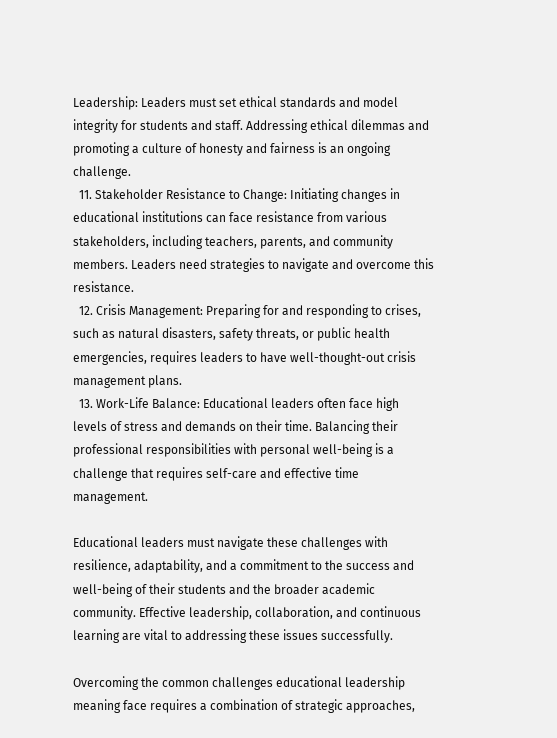Leadership: Leaders must set ethical standards and model integrity for students and staff. Addressing ethical dilemmas and promoting a culture of honesty and fairness is an ongoing challenge.
  11. Stakeholder Resistance to Change: Initiating changes in educational institutions can face resistance from various stakeholders, including teachers, parents, and community members. Leaders need strategies to navigate and overcome this resistance.
  12. Crisis Management: Preparing for and responding to crises, such as natural disasters, safety threats, or public health emergencies, requires leaders to have well-thought-out crisis management plans.
  13. Work-Life Balance: Educational leaders often face high levels of stress and demands on their time. Balancing their professional responsibilities with personal well-being is a challenge that requires self-care and effective time management.

Educational leaders must navigate these challenges with resilience, adaptability, and a commitment to the success and well-being of their students and the broader academic community. Effective leadership, collaboration, and continuous learning are vital to addressing these issues successfully.

Overcoming the common challenges educational leadership meaning face requires a combination of strategic approaches,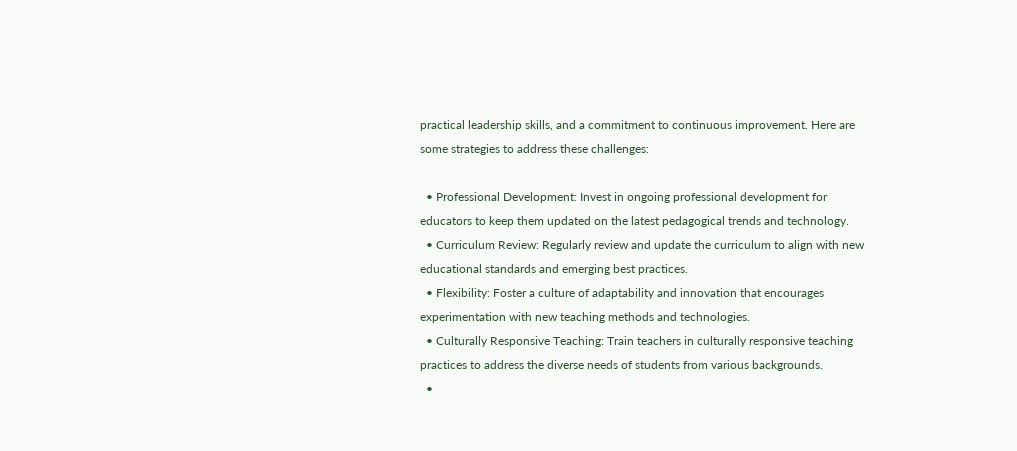practical leadership skills, and a commitment to continuous improvement. Here are some strategies to address these challenges:

  • Professional Development: Invest in ongoing professional development for educators to keep them updated on the latest pedagogical trends and technology.
  • Curriculum Review: Regularly review and update the curriculum to align with new educational standards and emerging best practices.
  • Flexibility: Foster a culture of adaptability and innovation that encourages experimentation with new teaching methods and technologies.
  • Culturally Responsive Teaching: Train teachers in culturally responsive teaching practices to address the diverse needs of students from various backgrounds.
  •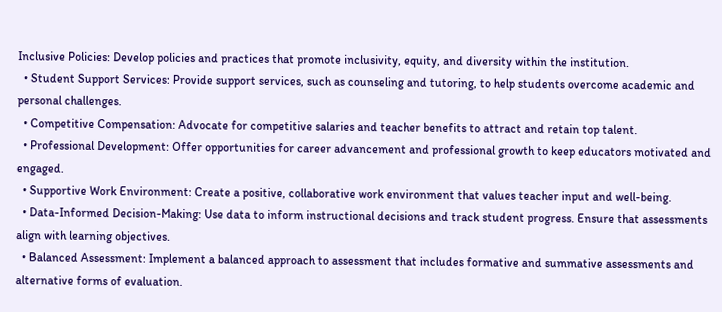Inclusive Policies: Develop policies and practices that promote inclusivity, equity, and diversity within the institution.
  • Student Support Services: Provide support services, such as counseling and tutoring, to help students overcome academic and personal challenges.
  • Competitive Compensation: Advocate for competitive salaries and teacher benefits to attract and retain top talent.
  • Professional Development: Offer opportunities for career advancement and professional growth to keep educators motivated and engaged.
  • Supportive Work Environment: Create a positive, collaborative work environment that values teacher input and well-being.
  • Data-Informed Decision-Making: Use data to inform instructional decisions and track student progress. Ensure that assessments align with learning objectives.
  • Balanced Assessment: Implement a balanced approach to assessment that includes formative and summative assessments and alternative forms of evaluation.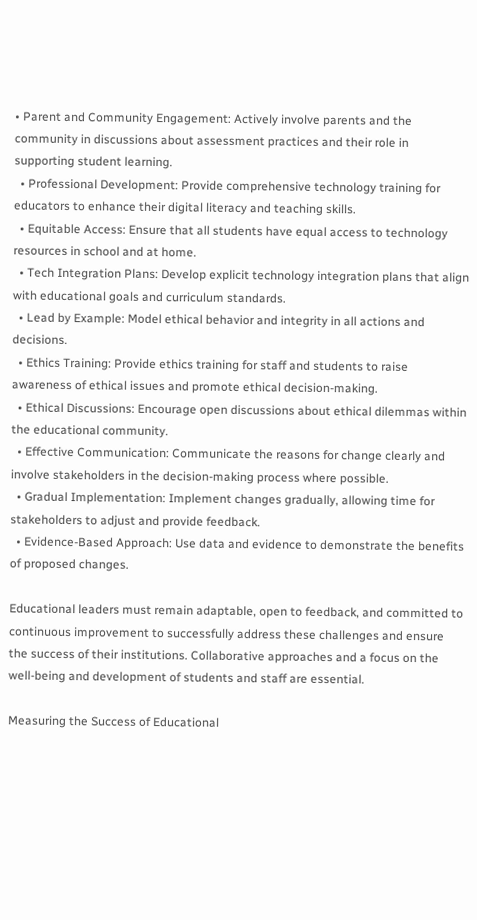• Parent and Community Engagement: Actively involve parents and the community in discussions about assessment practices and their role in supporting student learning.
  • Professional Development: Provide comprehensive technology training for educators to enhance their digital literacy and teaching skills.
  • Equitable Access: Ensure that all students have equal access to technology resources in school and at home.
  • Tech Integration Plans: Develop explicit technology integration plans that align with educational goals and curriculum standards.
  • Lead by Example: Model ethical behavior and integrity in all actions and decisions.
  • Ethics Training: Provide ethics training for staff and students to raise awareness of ethical issues and promote ethical decision-making.
  • Ethical Discussions: Encourage open discussions about ethical dilemmas within the educational community.
  • Effective Communication: Communicate the reasons for change clearly and involve stakeholders in the decision-making process where possible.
  • Gradual Implementation: Implement changes gradually, allowing time for stakeholders to adjust and provide feedback.
  • Evidence-Based Approach: Use data and evidence to demonstrate the benefits of proposed changes.

Educational leaders must remain adaptable, open to feedback, and committed to continuous improvement to successfully address these challenges and ensure the success of their institutions. Collaborative approaches and a focus on the well-being and development of students and staff are essential.

Measuring the Success of Educational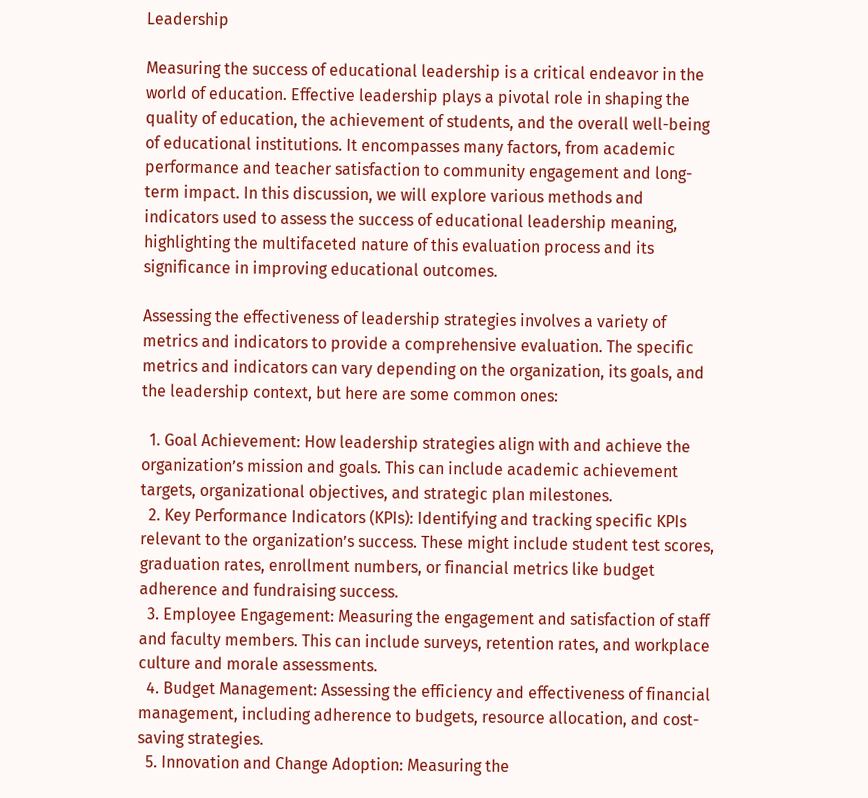Leadership

Measuring the success of educational leadership is a critical endeavor in the world of education. Effective leadership plays a pivotal role in shaping the quality of education, the achievement of students, and the overall well-being of educational institutions. It encompasses many factors, from academic performance and teacher satisfaction to community engagement and long-term impact. In this discussion, we will explore various methods and indicators used to assess the success of educational leadership meaning, highlighting the multifaceted nature of this evaluation process and its significance in improving educational outcomes.

Assessing the effectiveness of leadership strategies involves a variety of metrics and indicators to provide a comprehensive evaluation. The specific metrics and indicators can vary depending on the organization, its goals, and the leadership context, but here are some common ones:

  1. Goal Achievement: How leadership strategies align with and achieve the organization’s mission and goals. This can include academic achievement targets, organizational objectives, and strategic plan milestones.
  2. Key Performance Indicators (KPIs): Identifying and tracking specific KPIs relevant to the organization’s success. These might include student test scores, graduation rates, enrollment numbers, or financial metrics like budget adherence and fundraising success.
  3. Employee Engagement: Measuring the engagement and satisfaction of staff and faculty members. This can include surveys, retention rates, and workplace culture and morale assessments.
  4. Budget Management: Assessing the efficiency and effectiveness of financial management, including adherence to budgets, resource allocation, and cost-saving strategies.
  5. Innovation and Change Adoption: Measuring the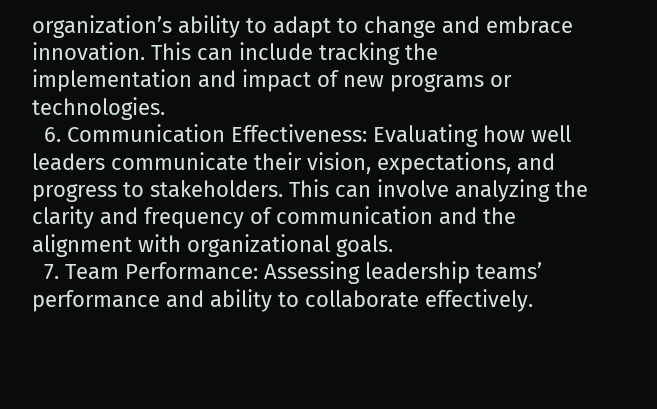organization’s ability to adapt to change and embrace innovation. This can include tracking the implementation and impact of new programs or technologies.
  6. Communication Effectiveness: Evaluating how well leaders communicate their vision, expectations, and progress to stakeholders. This can involve analyzing the clarity and frequency of communication and the alignment with organizational goals.
  7. Team Performance: Assessing leadership teams’ performance and ability to collaborate effectively.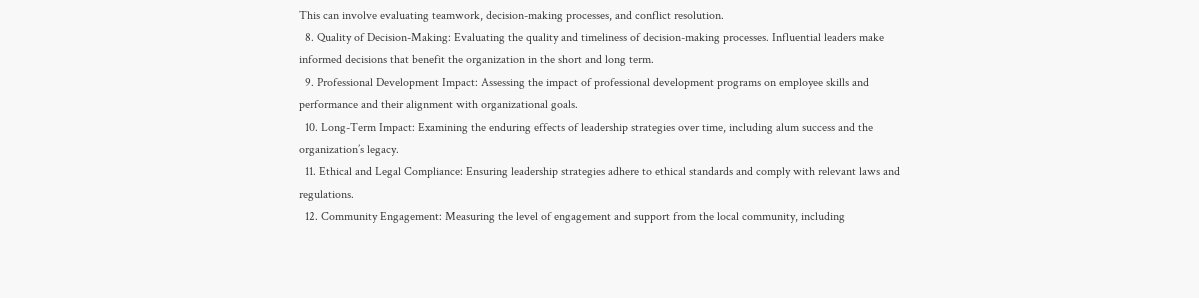This can involve evaluating teamwork, decision-making processes, and conflict resolution.
  8. Quality of Decision-Making: Evaluating the quality and timeliness of decision-making processes. Influential leaders make informed decisions that benefit the organization in the short and long term.
  9. Professional Development Impact: Assessing the impact of professional development programs on employee skills and performance and their alignment with organizational goals.
  10. Long-Term Impact: Examining the enduring effects of leadership strategies over time, including alum success and the organization’s legacy.
  11. Ethical and Legal Compliance: Ensuring leadership strategies adhere to ethical standards and comply with relevant laws and regulations.
  12. Community Engagement: Measuring the level of engagement and support from the local community, including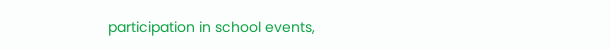participation in school events,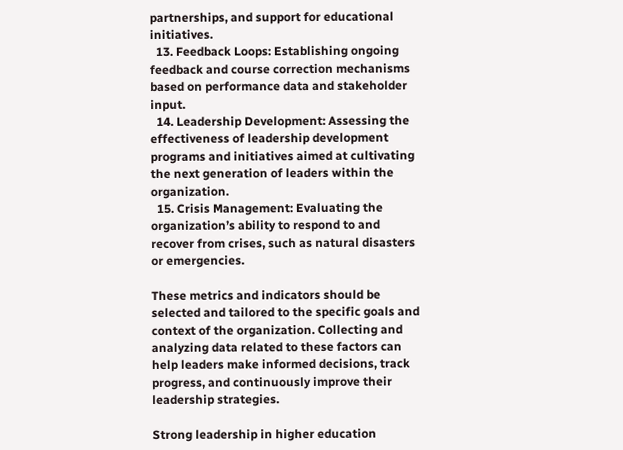partnerships, and support for educational initiatives.
  13. Feedback Loops: Establishing ongoing feedback and course correction mechanisms based on performance data and stakeholder input.
  14. Leadership Development: Assessing the effectiveness of leadership development programs and initiatives aimed at cultivating the next generation of leaders within the organization.
  15. Crisis Management: Evaluating the organization’s ability to respond to and recover from crises, such as natural disasters or emergencies.

These metrics and indicators should be selected and tailored to the specific goals and context of the organization. Collecting and analyzing data related to these factors can help leaders make informed decisions, track progress, and continuously improve their leadership strategies.

Strong leadership in higher education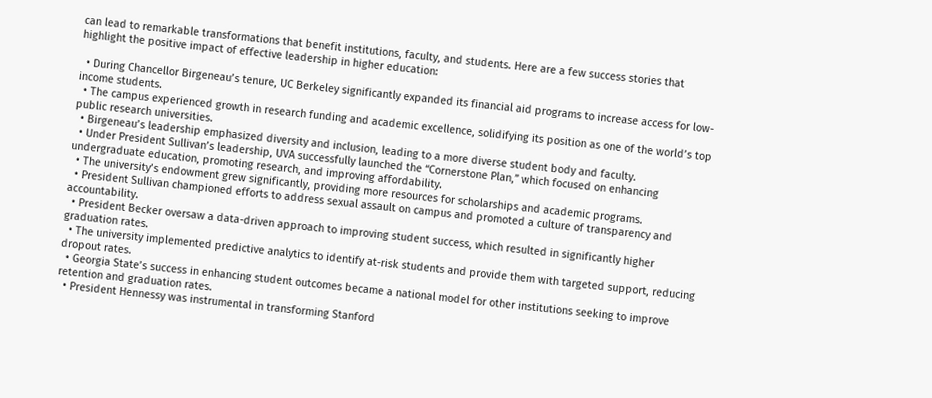can lead to remarkable transformations that benefit institutions, faculty, and students. Here are a few success stories that highlight the positive impact of effective leadership in higher education:

  • During Chancellor Birgeneau’s tenure, UC Berkeley significantly expanded its financial aid programs to increase access for low-income students.
  • The campus experienced growth in research funding and academic excellence, solidifying its position as one of the world’s top public research universities.
  • Birgeneau’s leadership emphasized diversity and inclusion, leading to a more diverse student body and faculty.
  • Under President Sullivan’s leadership, UVA successfully launched the “Cornerstone Plan,” which focused on enhancing undergraduate education, promoting research, and improving affordability.
  • The university’s endowment grew significantly, providing more resources for scholarships and academic programs.
  • President Sullivan championed efforts to address sexual assault on campus and promoted a culture of transparency and accountability.
  • President Becker oversaw a data-driven approach to improving student success, which resulted in significantly higher graduation rates.
  • The university implemented predictive analytics to identify at-risk students and provide them with targeted support, reducing dropout rates.
  • Georgia State’s success in enhancing student outcomes became a national model for other institutions seeking to improve retention and graduation rates.
  • President Hennessy was instrumental in transforming Stanford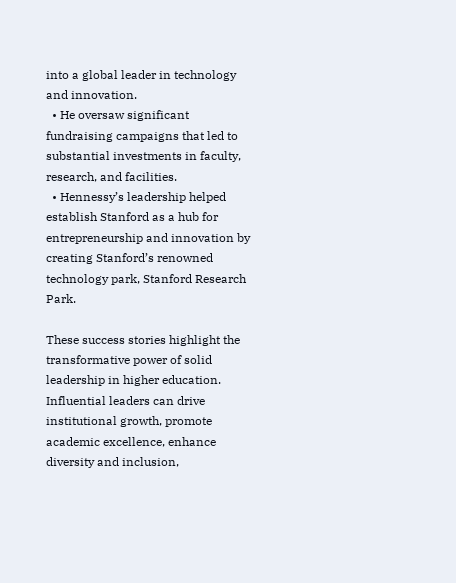into a global leader in technology and innovation.
  • He oversaw significant fundraising campaigns that led to substantial investments in faculty, research, and facilities.
  • Hennessy’s leadership helped establish Stanford as a hub for entrepreneurship and innovation by creating Stanford’s renowned technology park, Stanford Research Park.

These success stories highlight the transformative power of solid leadership in higher education. Influential leaders can drive institutional growth, promote academic excellence, enhance diversity and inclusion,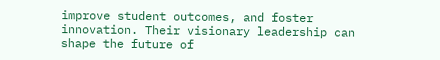improve student outcomes, and foster innovation. Their visionary leadership can shape the future of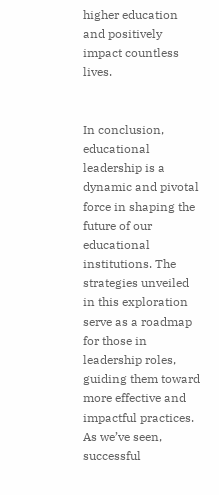higher education and positively impact countless lives.


In conclusion, educational leadership is a dynamic and pivotal force in shaping the future of our educational institutions. The strategies unveiled in this exploration serve as a roadmap for those in leadership roles, guiding them toward more effective and impactful practices. As we’ve seen, successful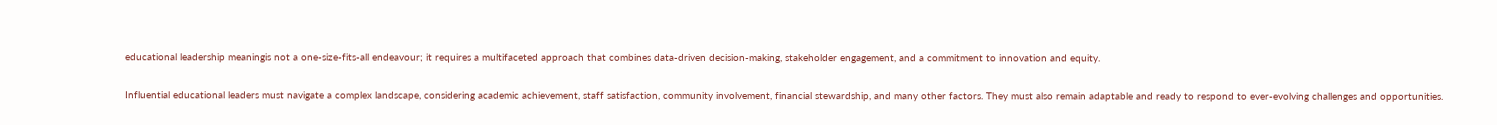educational leadership meaningis not a one-size-fits-all endeavour; it requires a multifaceted approach that combines data-driven decision-making, stakeholder engagement, and a commitment to innovation and equity.

Influential educational leaders must navigate a complex landscape, considering academic achievement, staff satisfaction, community involvement, financial stewardship, and many other factors. They must also remain adaptable and ready to respond to ever-evolving challenges and opportunities.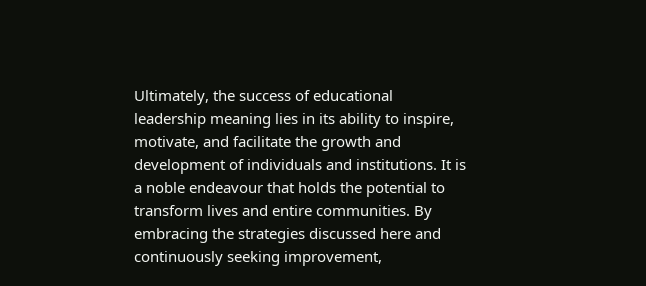Ultimately, the success of educational leadership meaning lies in its ability to inspire, motivate, and facilitate the growth and development of individuals and institutions. It is a noble endeavour that holds the potential to transform lives and entire communities. By embracing the strategies discussed here and continuously seeking improvement,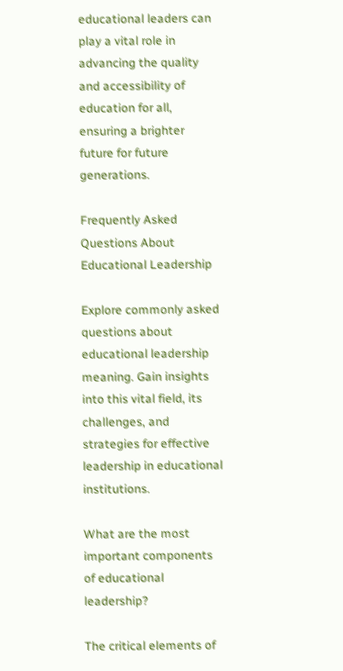educational leaders can play a vital role in advancing the quality and accessibility of education for all, ensuring a brighter future for future generations.

Frequently Asked Questions About Educational Leadership

Explore commonly asked questions about educational leadership meaning. Gain insights into this vital field, its challenges, and strategies for effective leadership in educational institutions.

What are the most important components of educational leadership?

The critical elements of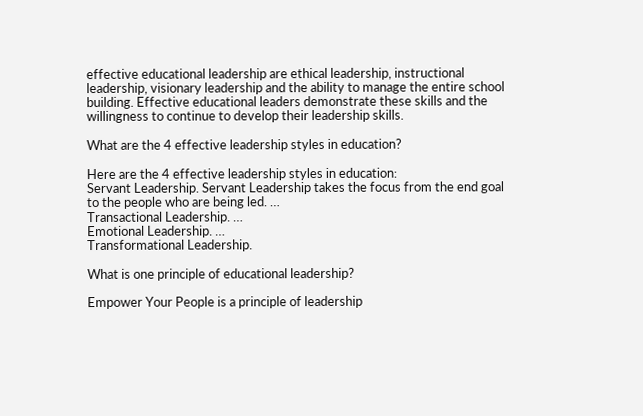effective educational leadership are ethical leadership, instructional leadership, visionary leadership and the ability to manage the entire school building. Effective educational leaders demonstrate these skills and the willingness to continue to develop their leadership skills.

What are the 4 effective leadership styles in education?

Here are the 4 effective leadership styles in education:
Servant Leadership. Servant Leadership takes the focus from the end goal to the people who are being led. …
Transactional Leadership. …
Emotional Leadership. …
Transformational Leadership.

What is one principle of educational leadership?

Empower Your People is a principle of leadership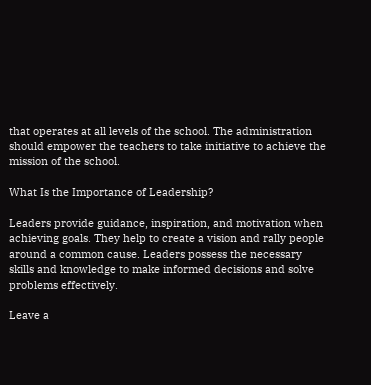that operates at all levels of the school. The administration should empower the teachers to take initiative to achieve the mission of the school.

What Is the Importance of Leadership?

Leaders provide guidance, inspiration, and motivation when achieving goals. They help to create a vision and rally people around a common cause. Leaders possess the necessary skills and knowledge to make informed decisions and solve problems effectively.

Leave a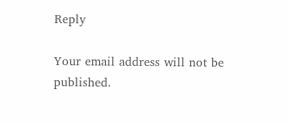Reply

Your email address will not be published.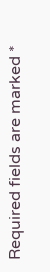Required fields are marked *